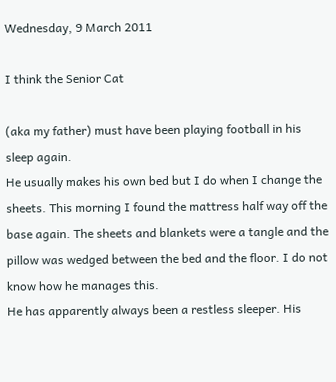Wednesday, 9 March 2011

I think the Senior Cat

(aka my father) must have been playing football in his sleep again.
He usually makes his own bed but I do when I change the sheets. This morning I found the mattress half way off the base again. The sheets and blankets were a tangle and the pillow was wedged between the bed and the floor. I do not know how he manages this.
He has apparently always been a restless sleeper. His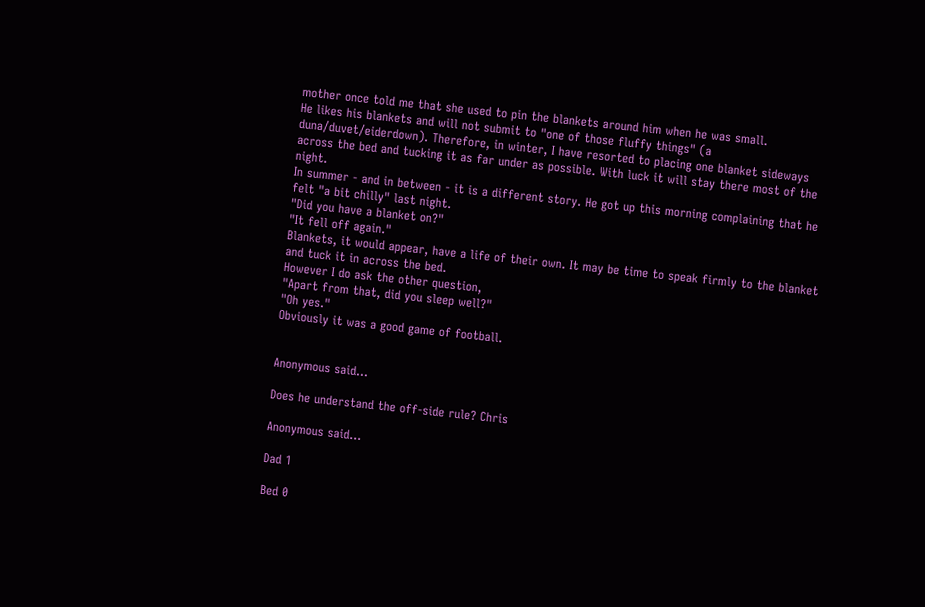mother once told me that she used to pin the blankets around him when he was small.
He likes his blankets and will not submit to "one of those fluffy things" (a duna/duvet/eiderdown). Therefore, in winter, I have resorted to placing one blanket sideways across the bed and tucking it as far under as possible. With luck it will stay there most of the night.
In summer - and in between - it is a different story. He got up this morning complaining that he felt "a bit chilly" last night.
"Did you have a blanket on?"
"It fell off again."
Blankets, it would appear, have a life of their own. It may be time to speak firmly to the blanket and tuck it in across the bed.
However I do ask the other question,
"Apart from that, did you sleep well?"
"Oh yes."
Obviously it was a good game of football.


Anonymous said...

Does he understand the off-side rule? Chris

Anonymous said...

Dad 1

Bed 0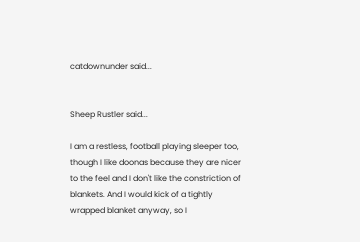catdownunder said...


Sheep Rustler said...

I am a restless, football playing sleeper too, though I like doonas because they are nicer to the feel and I don't like the constriction of blankets. And I would kick of a tightly wrapped blanket anyway, so I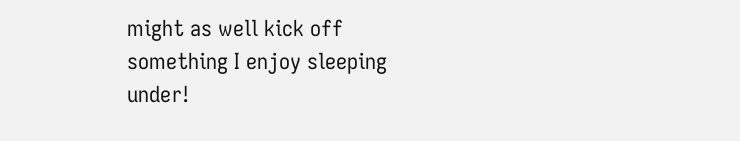might as well kick off something I enjoy sleeping under!